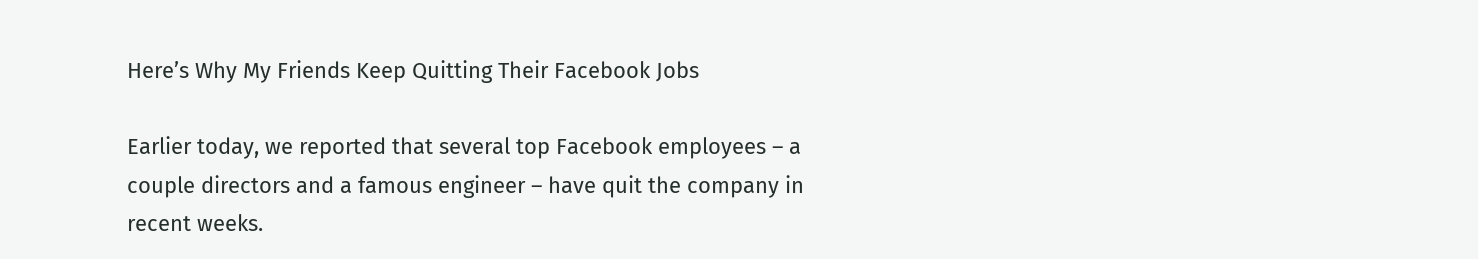Here’s Why My Friends Keep Quitting Their Facebook Jobs

Earlier today, we reported that several top Facebook employees – a couple directors and a famous engineer – have quit the company in recent weeks.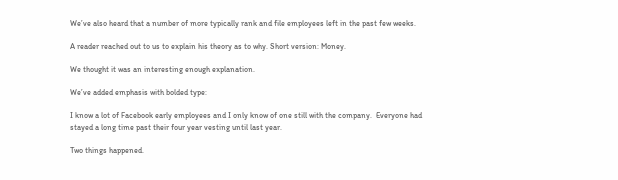We’ve also heard that a number of more typically rank and file employees left in the past few weeks.

A reader reached out to us to explain his theory as to why. Short version: Money.

We thought it was an interesting enough explanation.

We’ve added emphasis with bolded type:

I know a lot of Facebook early employees and I only know of one still with the company.  Everyone had stayed a long time past their four year vesting until last year.

Two things happened.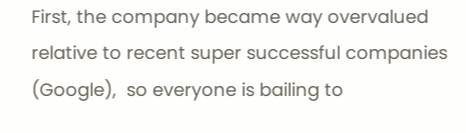First, the company became way overvalued relative to recent super successful companies (Google),  so everyone is bailing to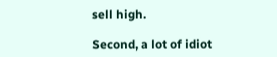sell high.

Second, a lot of idiot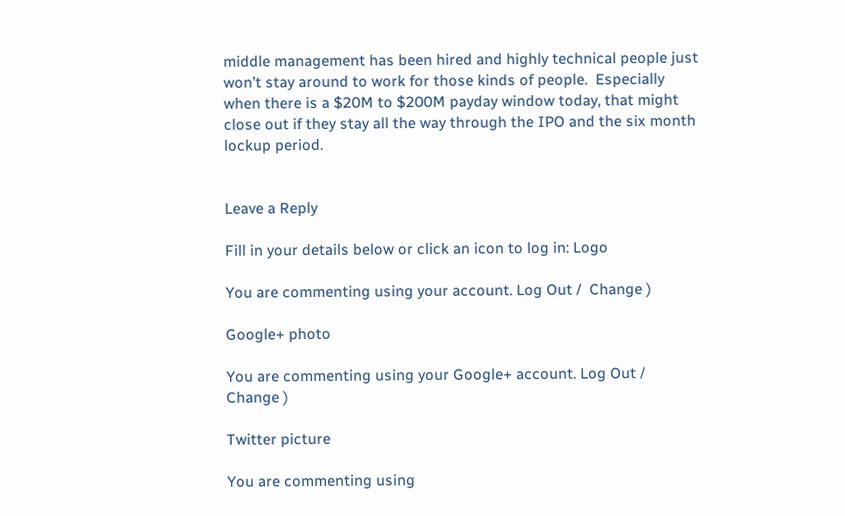middle management has been hired and highly technical people just won’t stay around to work for those kinds of people.  Especially when there is a $20M to $200M payday window today, that might close out if they stay all the way through the IPO and the six month lockup period.


Leave a Reply

Fill in your details below or click an icon to log in: Logo

You are commenting using your account. Log Out /  Change )

Google+ photo

You are commenting using your Google+ account. Log Out /  Change )

Twitter picture

You are commenting using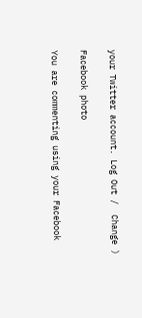your Twitter account. Log Out /  Change )

Facebook photo

You are commenting using your Facebook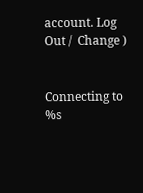account. Log Out /  Change )


Connecting to %s